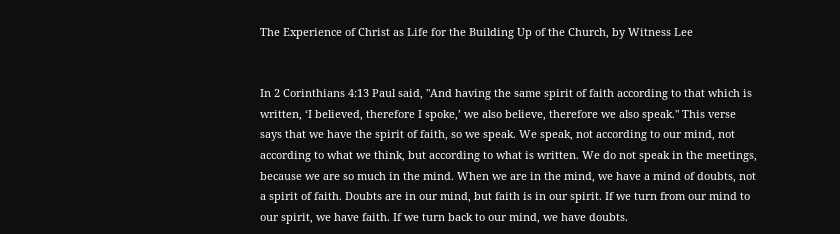The Experience of Christ as Life for the Building Up of the Church, by Witness Lee


In 2 Corinthians 4:13 Paul said, "And having the same spirit of faith according to that which is written, ‘I believed, therefore I spoke,’ we also believe, therefore we also speak." This verse says that we have the spirit of faith, so we speak. We speak, not according to our mind, not according to what we think, but according to what is written. We do not speak in the meetings, because we are so much in the mind. When we are in the mind, we have a mind of doubts, not a spirit of faith. Doubts are in our mind, but faith is in our spirit. If we turn from our mind to our spirit, we have faith. If we turn back to our mind, we have doubts.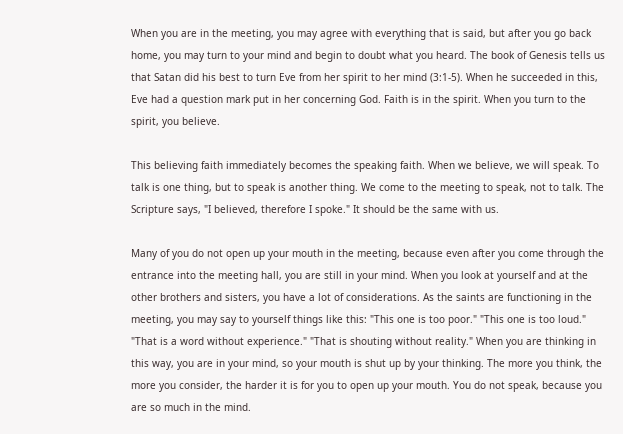When you are in the meeting, you may agree with everything that is said, but after you go back home, you may turn to your mind and begin to doubt what you heard. The book of Genesis tells us that Satan did his best to turn Eve from her spirit to her mind (3:1-5). When he succeeded in this, Eve had a question mark put in her concerning God. Faith is in the spirit. When you turn to the spirit, you believe.

This believing faith immediately becomes the speaking faith. When we believe, we will speak. To talk is one thing, but to speak is another thing. We come to the meeting to speak, not to talk. The Scripture says, "I believed, therefore I spoke." It should be the same with us.

Many of you do not open up your mouth in the meeting, because even after you come through the entrance into the meeting hall, you are still in your mind. When you look at yourself and at the other brothers and sisters, you have a lot of considerations. As the saints are functioning in the meeting, you may say to yourself things like this: "This one is too poor." "This one is too loud." "That is a word without experience." "That is shouting without reality." When you are thinking in this way, you are in your mind, so your mouth is shut up by your thinking. The more you think, the more you consider, the harder it is for you to open up your mouth. You do not speak, because you are so much in the mind.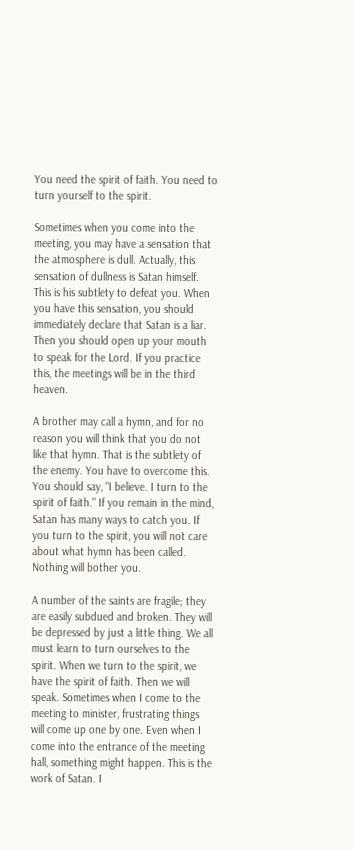You need the spirit of faith. You need to turn yourself to the spirit.

Sometimes when you come into the meeting, you may have a sensation that the atmosphere is dull. Actually, this sensation of dullness is Satan himself. This is his subtlety to defeat you. When you have this sensation, you should immediately declare that Satan is a liar. Then you should open up your mouth to speak for the Lord. If you practice this, the meetings will be in the third heaven.

A brother may call a hymn, and for no reason you will think that you do not like that hymn. That is the subtlety of the enemy. You have to overcome this. You should say, "I believe. I turn to the spirit of faith." If you remain in the mind, Satan has many ways to catch you. If you turn to the spirit, you will not care about what hymn has been called. Nothing will bother you.

A number of the saints are fragile; they are easily subdued and broken. They will be depressed by just a little thing. We all must learn to turn ourselves to the spirit. When we turn to the spirit, we have the spirit of faith. Then we will speak. Sometimes when I come to the meeting to minister, frustrating things will come up one by one. Even when I come into the entrance of the meeting hall, something might happen. This is the work of Satan. I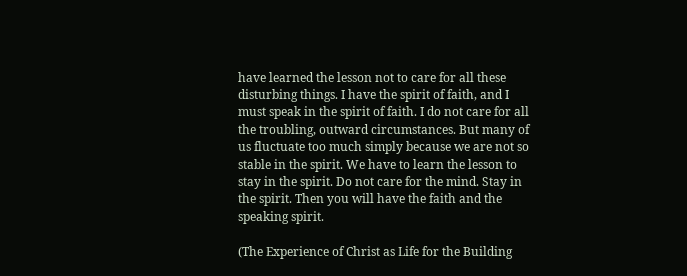have learned the lesson not to care for all these disturbing things. I have the spirit of faith, and I must speak in the spirit of faith. I do not care for all the troubling, outward circumstances. But many of us fluctuate too much simply because we are not so stable in the spirit. We have to learn the lesson to stay in the spirit. Do not care for the mind. Stay in the spirit. Then you will have the faith and the speaking spirit.

(The Experience of Christ as Life for the Building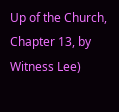Up of the Church, Chapter 13, by Witness Lee)